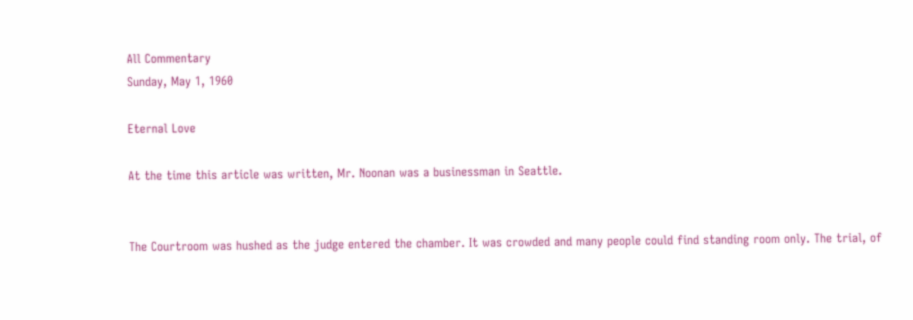All Commentary
Sunday, May 1, 1960

Eternal Love

At the time this article was written, Mr. Noonan was a businessman in Seattle.


The Courtroom was hushed as the judge entered the chamber. It was crowded and many people could find standing room only. The trial, of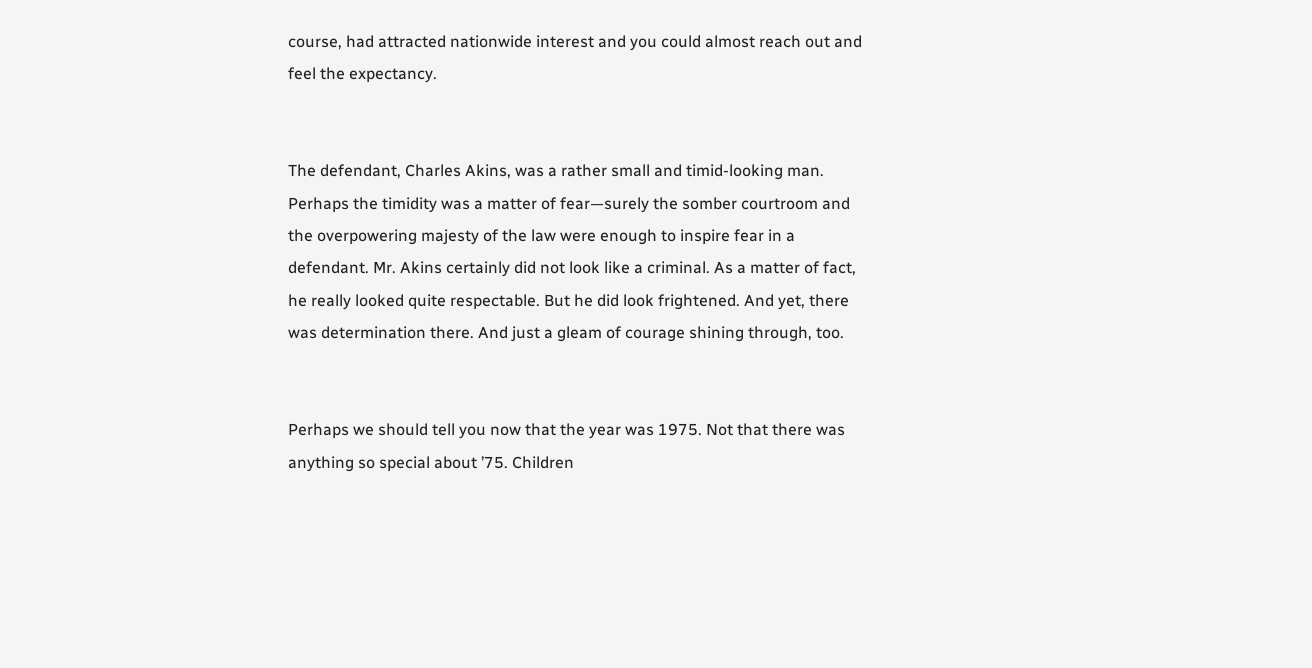course, had attracted nationwide interest and you could almost reach out and feel the expectancy.


The defendant, Charles Akins, was a rather small and timid-looking man. Perhaps the timidity was a matter of fear—surely the somber courtroom and the overpowering majesty of the law were enough to inspire fear in a defendant. Mr. Akins certainly did not look like a criminal. As a matter of fact, he really looked quite respectable. But he did look frightened. And yet, there was determination there. And just a gleam of courage shining through, too.


Perhaps we should tell you now that the year was 1975. Not that there was anything so special about ’75. Children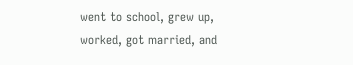went to school, grew up, worked, got married, and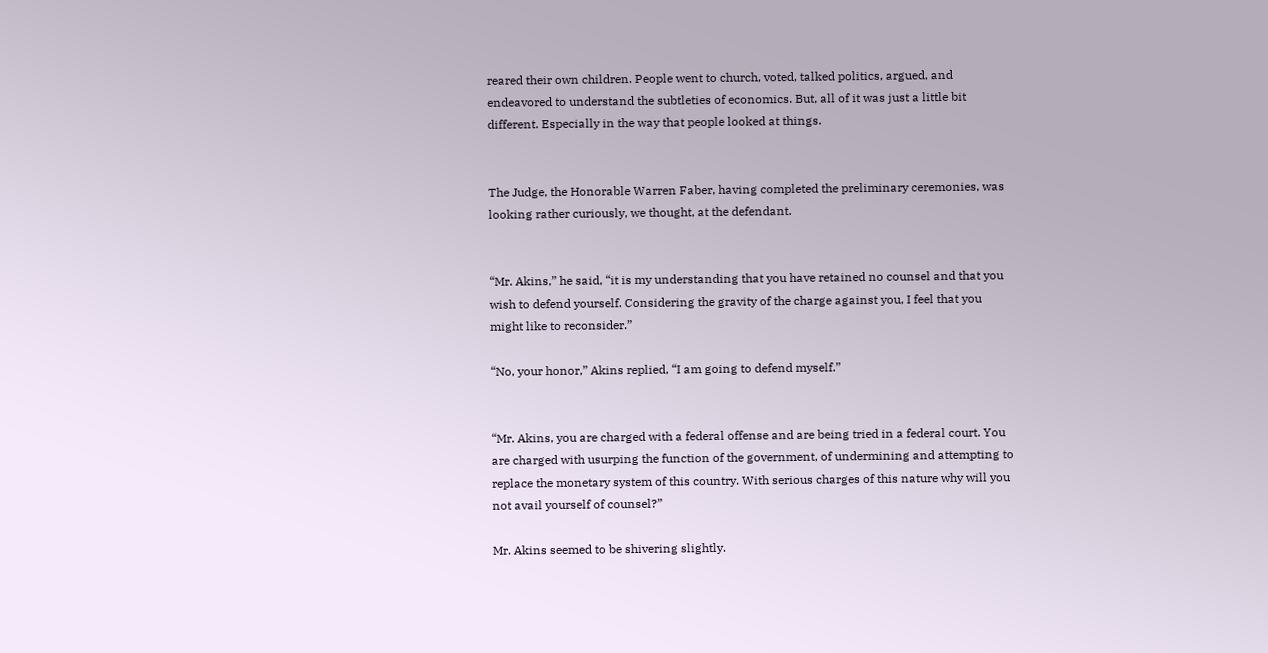reared their own children. People went to church, voted, talked politics, argued, and endeavored to understand the subtleties of economics. But, all of it was just a little bit different. Especially in the way that people looked at things.


The Judge, the Honorable Warren Faber, having completed the preliminary ceremonies, was looking rather curiously, we thought, at the defendant.


“Mr. Akins,” he said, “it is my understanding that you have retained no counsel and that you wish to defend yourself. Considering the gravity of the charge against you, I feel that you might like to reconsider.”

“No, your honor,” Akins replied, “I am going to defend myself.”


“Mr. Akins, you are charged with a federal offense and are being tried in a federal court. You are charged with usurping the function of the government, of undermining and attempting to replace the monetary system of this country. With serious charges of this nature why will you not avail yourself of counsel?”

Mr. Akins seemed to be shivering slightly.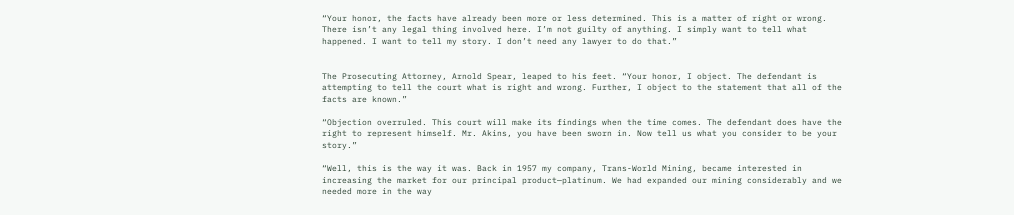“Your honor, the facts have already been more or less determined. This is a matter of right or wrong. There isn’t any legal thing involved here. I’m not guilty of anything. I simply want to tell what happened. I want to tell my story. I don’t need any lawyer to do that.”


The Prosecuting Attorney, Arnold Spear, leaped to his feet. “Your honor, I object. The defendant is attempting to tell the court what is right and wrong. Further, I object to the statement that all of the facts are known.”

“Objection overruled. This court will make its findings when the time comes. The defendant does have the right to represent himself. Mr. Akins, you have been sworn in. Now tell us what you consider to be your story.”

“Well, this is the way it was. Back in 1957 my company, Trans-World Mining, became interested in increasing the market for our principal product—platinum. We had expanded our mining considerably and we needed more in the way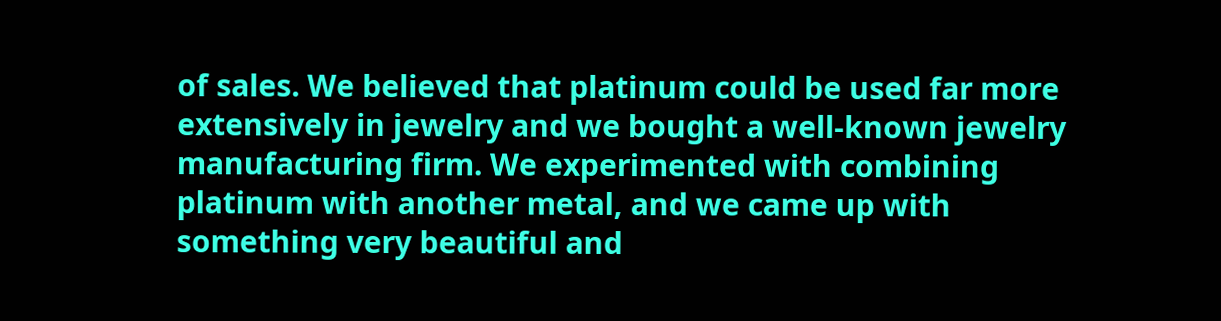of sales. We believed that platinum could be used far more extensively in jewelry and we bought a well-known jewelry manufacturing firm. We experimented with combining platinum with another metal, and we came up with something very beautiful and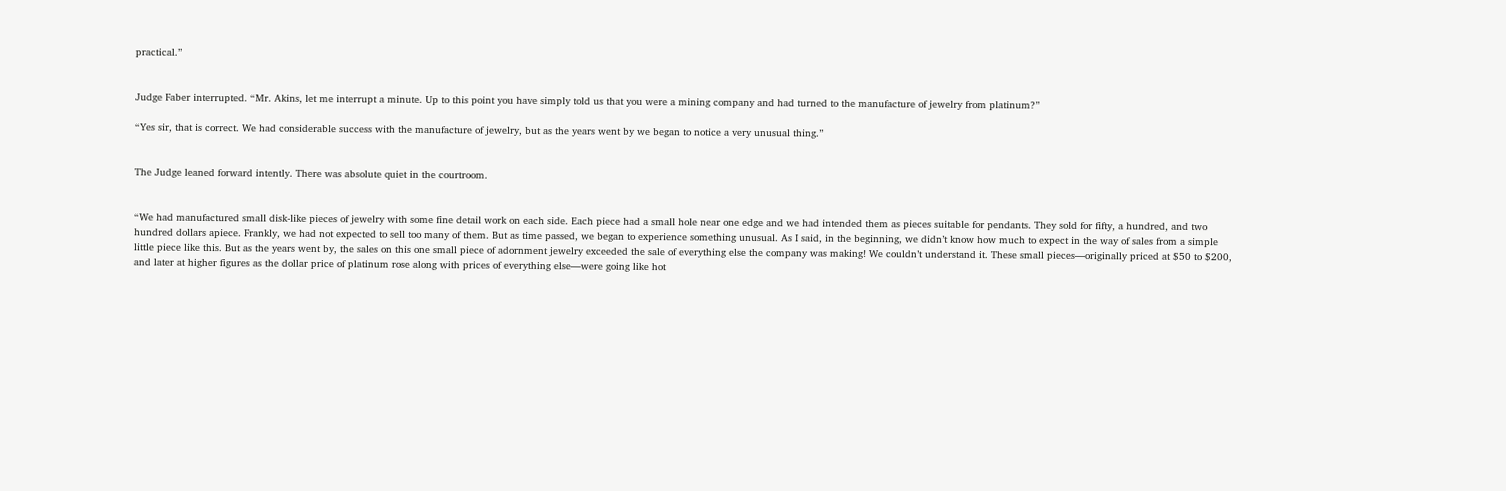practical.”


Judge Faber interrupted. “Mr. Akins, let me interrupt a minute. Up to this point you have simply told us that you were a mining company and had turned to the manufacture of jewelry from platinum?”

“Yes sir, that is correct. We had considerable success with the manufacture of jewelry, but as the years went by we began to notice a very unusual thing.”


The Judge leaned forward intently. There was absolute quiet in the courtroom.


“We had manufactured small disk-like pieces of jewelry with some fine detail work on each side. Each piece had a small hole near one edge and we had intended them as pieces suitable for pendants. They sold for fifty, a hundred, and two hundred dollars apiece. Frankly, we had not expected to sell too many of them. But as time passed, we began to experience something unusual. As I said, in the beginning, we didn’t know how much to expect in the way of sales from a simple little piece like this. But as the years went by, the sales on this one small piece of adornment jewelry exceeded the sale of everything else the company was making! We couldn’t understand it. These small pieces—originally priced at $50 to $200, and later at higher figures as the dollar price of platinum rose along with prices of everything else—were going like hot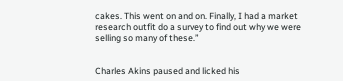cakes. This went on and on. Finally, I had a market research outfit do a survey to find out why we were selling so many of these.”


Charles Akins paused and licked his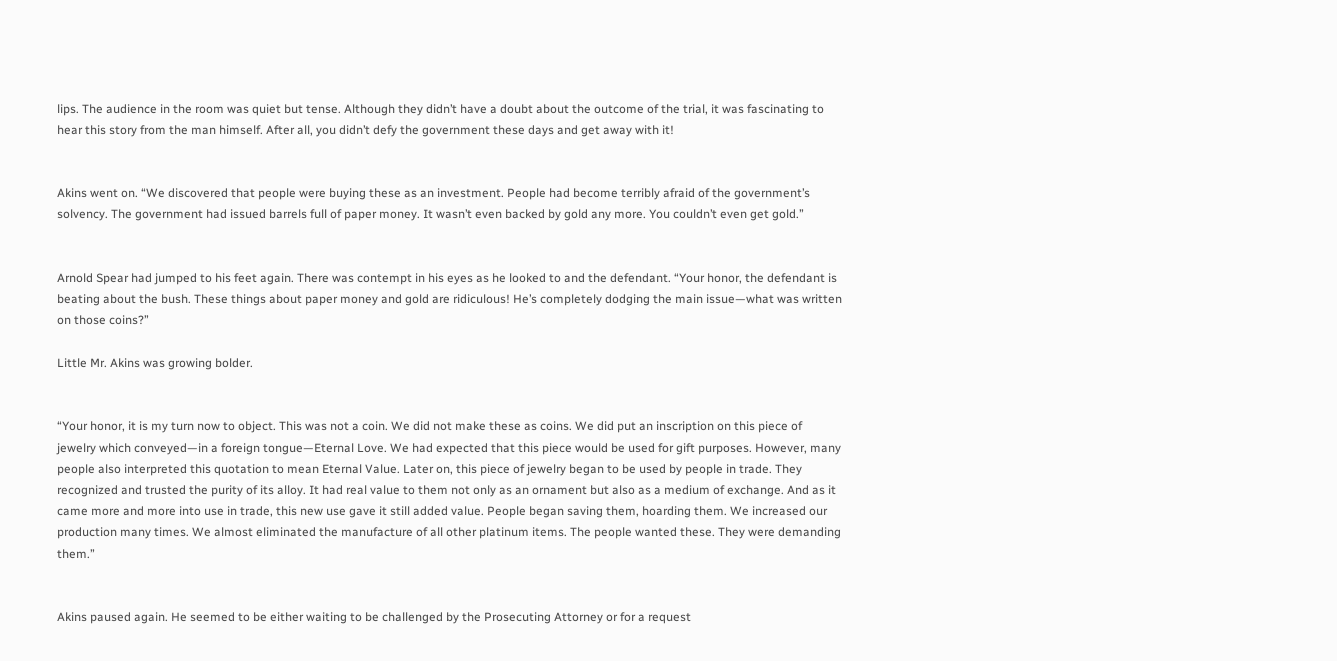lips. The audience in the room was quiet but tense. Although they didn’t have a doubt about the outcome of the trial, it was fascinating to hear this story from the man himself. After all, you didn’t defy the government these days and get away with it!


Akins went on. “We discovered that people were buying these as an investment. People had become terribly afraid of the government’s solvency. The government had issued barrels full of paper money. It wasn’t even backed by gold any more. You couldn’t even get gold.”


Arnold Spear had jumped to his feet again. There was contempt in his eyes as he looked to and the defendant. “Your honor, the defendant is beating about the bush. These things about paper money and gold are ridiculous! He’s completely dodging the main issue—what was written on those coins?”

Little Mr. Akins was growing bolder.


“Your honor, it is my turn now to object. This was not a coin. We did not make these as coins. We did put an inscription on this piece of jewelry which conveyed—in a foreign tongue—Eternal Love. We had expected that this piece would be used for gift purposes. However, many people also interpreted this quotation to mean Eternal Value. Later on, this piece of jewelry began to be used by people in trade. They recognized and trusted the purity of its alloy. It had real value to them not only as an ornament but also as a medium of exchange. And as it came more and more into use in trade, this new use gave it still added value. People began saving them, hoarding them. We increased our production many times. We almost eliminated the manufacture of all other platinum items. The people wanted these. They were demanding them.”


Akins paused again. He seemed to be either waiting to be challenged by the Prosecuting Attorney or for a request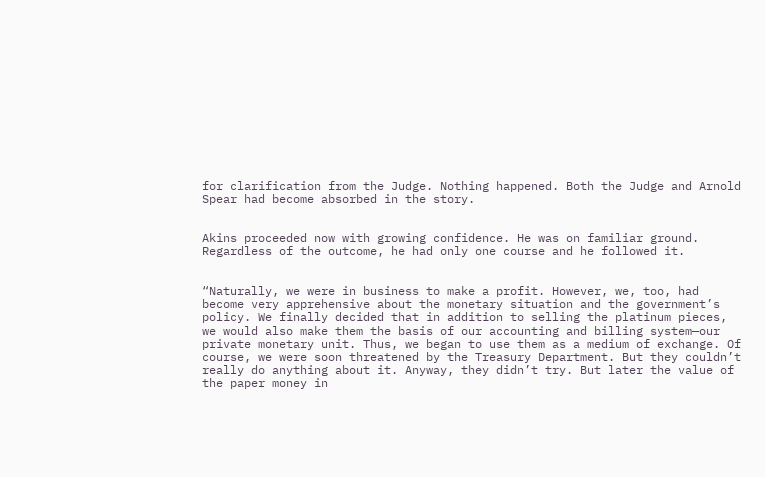for clarification from the Judge. Nothing happened. Both the Judge and Arnold Spear had become absorbed in the story.


Akins proceeded now with growing confidence. He was on familiar ground. Regardless of the outcome, he had only one course and he followed it.


“Naturally, we were in business to make a profit. However, we, too, had become very apprehensive about the monetary situation and the government’s policy. We finally decided that in addition to selling the platinum pieces, we would also make them the basis of our accounting and billing system—our private monetary unit. Thus, we began to use them as a medium of exchange. Of course, we were soon threatened by the Treasury Department. But they couldn’t really do anything about it. Anyway, they didn’t try. But later the value of the paper money in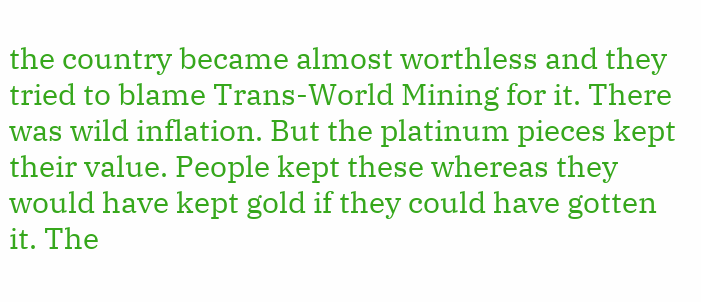the country became almost worthless and they tried to blame Trans-World Mining for it. There was wild inflation. But the platinum pieces kept their value. People kept these whereas they would have kept gold if they could have gotten it. The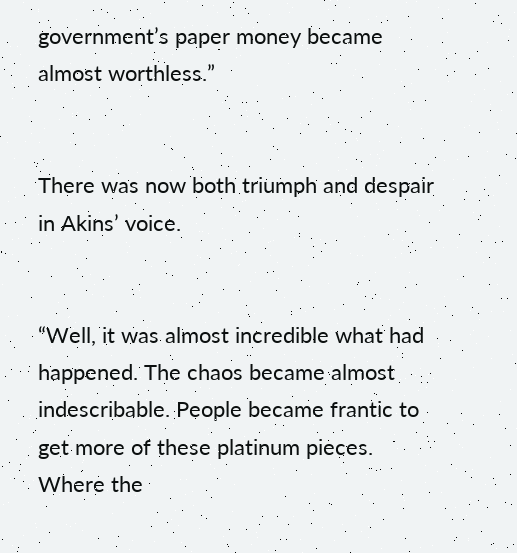government’s paper money became almost worthless.”


There was now both triumph and despair in Akins’ voice.


“Well, it was almost incredible what had happened. The chaos became almost indescribable. People became frantic to get more of these platinum pieces. Where the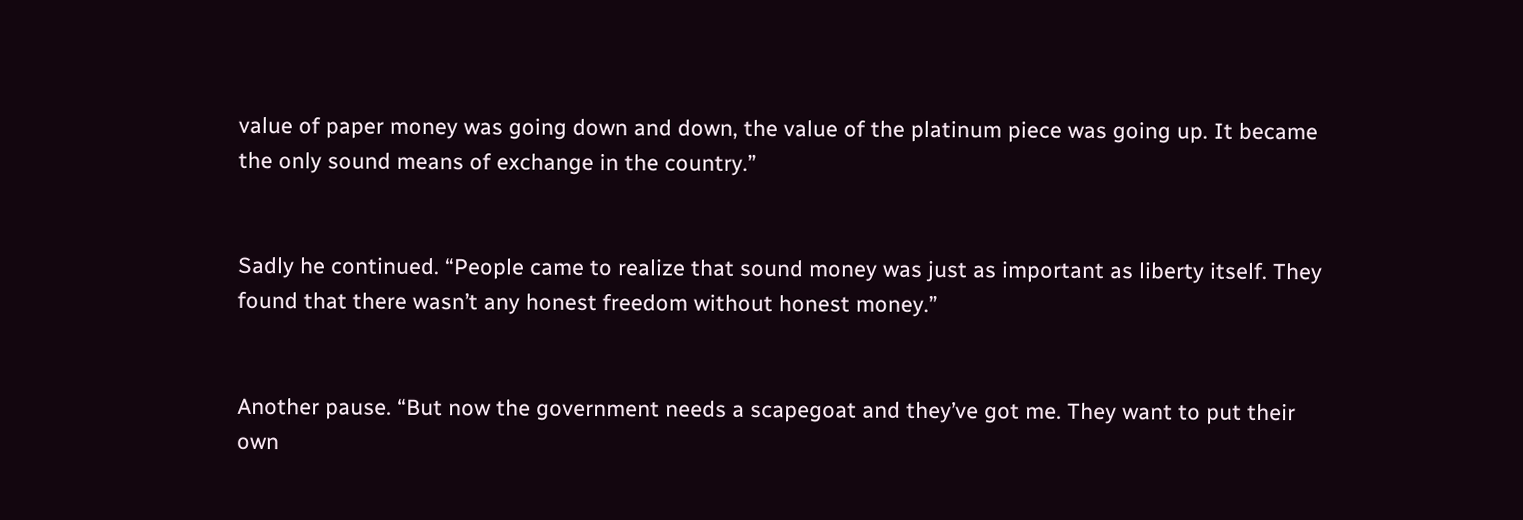value of paper money was going down and down, the value of the platinum piece was going up. It became the only sound means of exchange in the country.”


Sadly he continued. “People came to realize that sound money was just as important as liberty itself. They found that there wasn’t any honest freedom without honest money.”


Another pause. “But now the government needs a scapegoat and they’ve got me. They want to put their own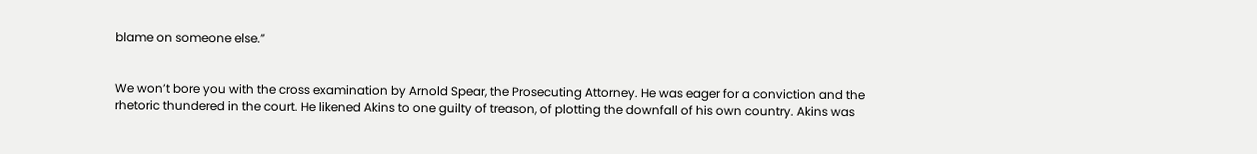blame on someone else.”


We won’t bore you with the cross examination by Arnold Spear, the Prosecuting Attorney. He was eager for a conviction and the rhetoric thundered in the court. He likened Akins to one guilty of treason, of plotting the downfall of his own country. Akins was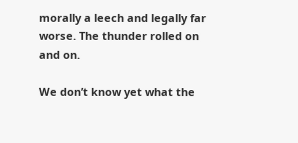morally a leech and legally far worse. The thunder rolled on and on.

We don’t know yet what the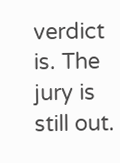verdict is. The jury is still out.